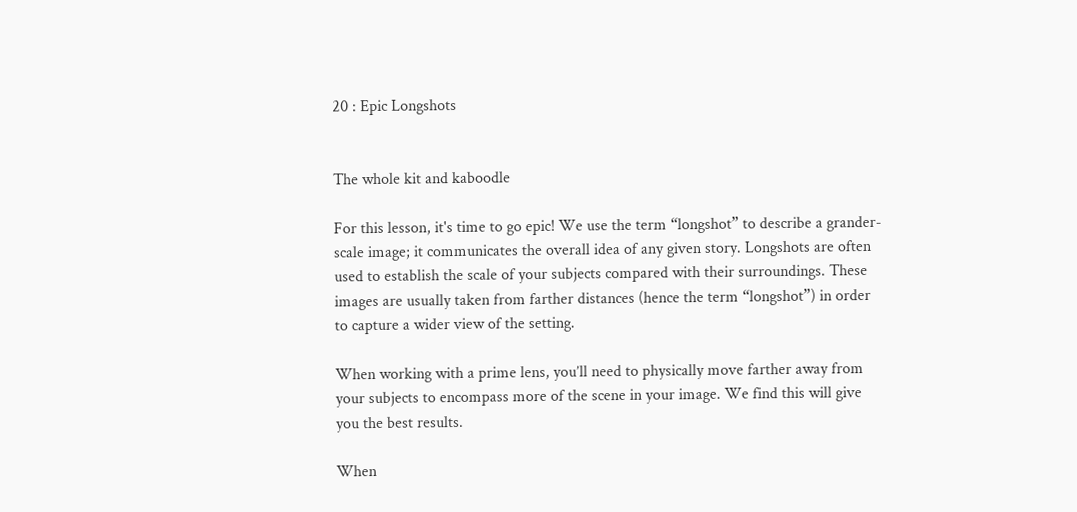20 : Epic Longshots


The whole kit and kaboodle

For this lesson, it's time to go epic! We use the term “longshot” to describe a grander-scale image; it communicates the overall idea of any given story. Longshots are often used to establish the scale of your subjects compared with their surroundings. These images are usually taken from farther distances (hence the term “longshot”) in order to capture a wider view of the setting.

When working with a prime lens, you’ll need to physically move farther away from your subjects to encompass more of the scene in your image. We find this will give you the best results.

When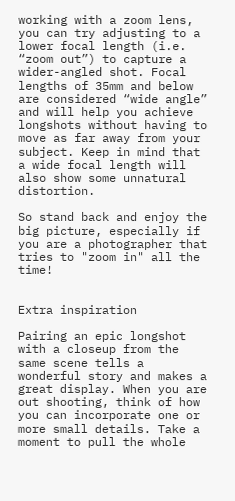working with a zoom lens, you can try adjusting to a lower focal length (i.e. “zoom out”) to capture a wider-angled shot. Focal lengths of 35mm and below are considered “wide angle” and will help you achieve longshots without having to move as far away from your subject. Keep in mind that a wide focal length will also show some unnatural distortion.

So stand back and enjoy the big picture, especially if you are a photographer that tries to "zoom in" all the time!


Extra inspiration

Pairing an epic longshot with a closeup from the same scene tells a wonderful story and makes a great display. When you are out shooting, think of how you can incorporate one or more small details. Take a moment to pull the whole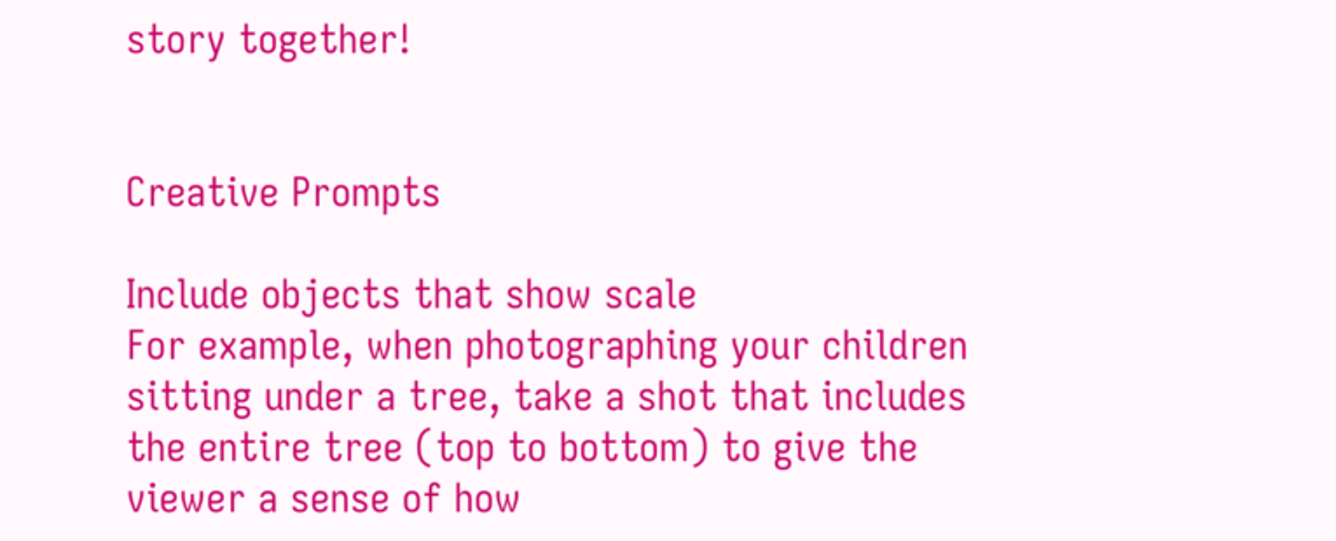story together!


Creative Prompts

Include objects that show scale
For example, when photographing your children sitting under a tree, take a shot that includes the entire tree (top to bottom) to give the viewer a sense of how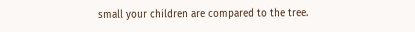small your children are compared to the tree.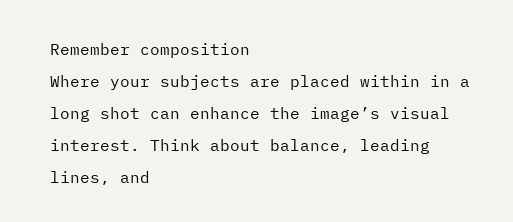Remember composition
Where your subjects are placed within in a long shot can enhance the image’s visual interest. Think about balance, leading lines, and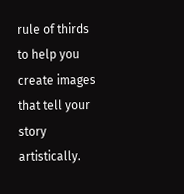rule of thirds to help you create images that tell your story artistically.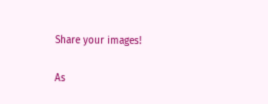Share your images!

As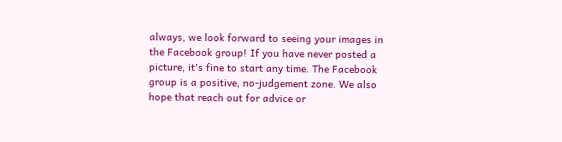always, we look forward to seeing your images in the Facebook group! If you have never posted a picture, it's fine to start any time. The Facebook group is a positive, no-judgement zone. We also hope that reach out for advice or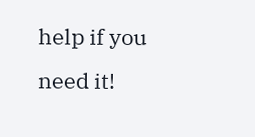help if you need it!